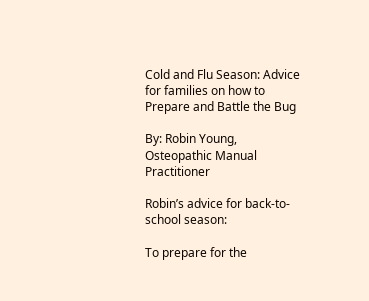Cold and Flu Season: Advice for families on how to Prepare and Battle the Bug

By: Robin Young, Osteopathic Manual Practitioner

Robin’s advice for back-to-school season:

To prepare for the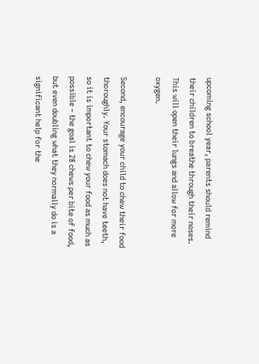upcoming school year, parents should remind their children to breathe through their noses. This will open their lungs and allow for more oxygen.

Second, encourage your child to chew their food thoroughly. Your stomach does not have teeth, so it is important to chew your food as much as possible – the goal is 28 chews per bite of food, but even doubling what they normally do is a significant help for the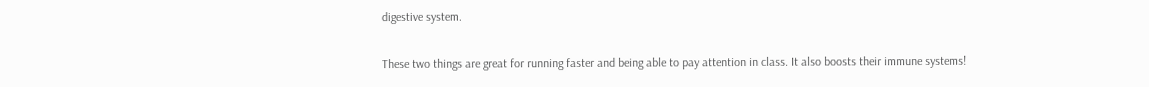digestive system.

These two things are great for running faster and being able to pay attention in class. It also boosts their immune systems!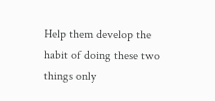Help them develop the habit of doing these two things only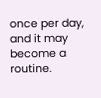once per day, and it may become a routine.